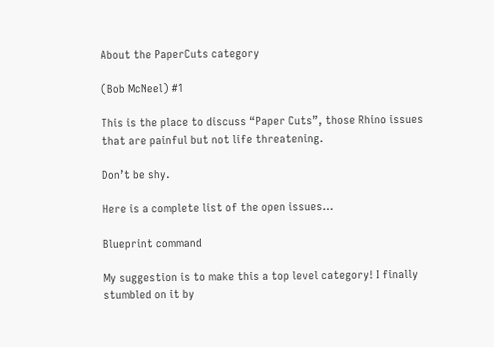About the PaperCuts category

(Bob McNeel) #1

This is the place to discuss “Paper Cuts”, those Rhino issues that are painful but not life threatening.

Don’t be shy.

Here is a complete list of the open issues…

Blueprint command

My suggestion is to make this a top level category! I finally stumbled on it by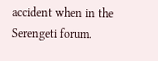accident when in the Serengeti forum.